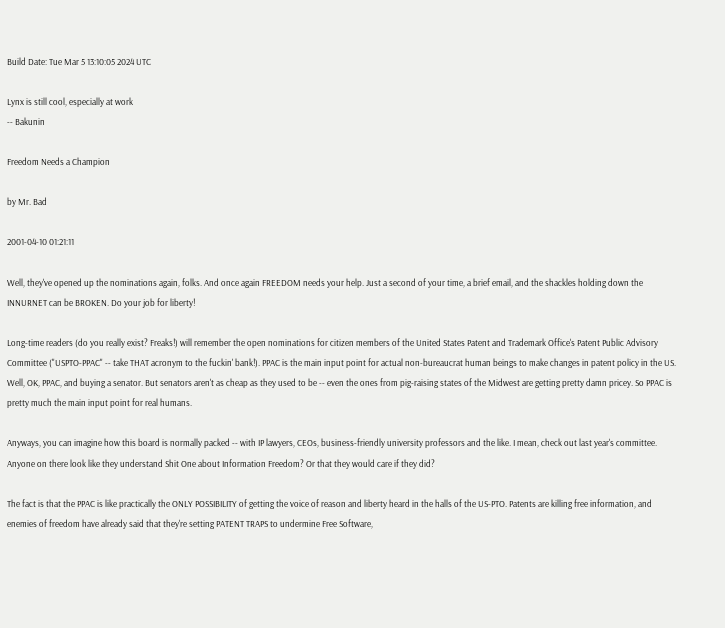Build Date: Tue Mar 5 13:10:05 2024 UTC

Lynx is still cool, especially at work
-- Bakunin

Freedom Needs a Champion

by Mr. Bad

2001-04-10 01:21:11

Well, they've opened up the nominations again, folks. And once again FREEDOM needs your help. Just a second of your time, a brief email, and the shackles holding down the INNURNET can be BROKEN. Do your job for liberty!

Long-time readers (do you really exist? Freaks!) will remember the open nominations for citizen members of the United States Patent and Trademark Office's Patent Public Advisory Committee ("USPTO-PPAC" -- take THAT acronym to the fuckin' bank!). PPAC is the main input point for actual non-bureaucrat human beings to make changes in patent policy in the US. Well, OK, PPAC, and buying a senator. But senators aren't as cheap as they used to be -- even the ones from pig-raising states of the Midwest are getting pretty damn pricey. So PPAC is pretty much the main input point for real humans.

Anyways, you can imagine how this board is normally packed -- with IP lawyers, CEOs, business-friendly university professors and the like. I mean, check out last year's committee. Anyone on there look like they understand Shit One about Information Freedom? Or that they would care if they did?

The fact is that the PPAC is like practically the ONLY POSSIBILITY of getting the voice of reason and liberty heard in the halls of the US-PTO. Patents are killing free information, and enemies of freedom have already said that they're setting PATENT TRAPS to undermine Free Software,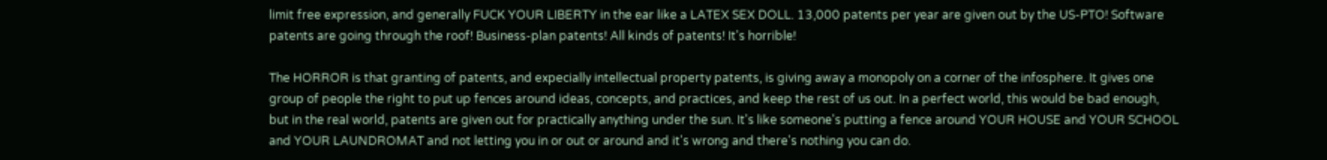limit free expression, and generally FUCK YOUR LIBERTY in the ear like a LATEX SEX DOLL. 13,000 patents per year are given out by the US-PTO! Software patents are going through the roof! Business-plan patents! All kinds of patents! It's horrible!

The HORROR is that granting of patents, and expecially intellectual property patents, is giving away a monopoly on a corner of the infosphere. It gives one group of people the right to put up fences around ideas, concepts, and practices, and keep the rest of us out. In a perfect world, this would be bad enough, but in the real world, patents are given out for practically anything under the sun. It's like someone's putting a fence around YOUR HOUSE and YOUR SCHOOL and YOUR LAUNDROMAT and not letting you in or out or around and it's wrong and there's nothing you can do.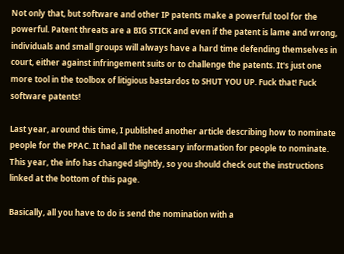Not only that, but software and other IP patents make a powerful tool for the powerful. Patent threats are a BIG STICK and even if the patent is lame and wrong, individuals and small groups will always have a hard time defending themselves in court, either against infringement suits or to challenge the patents. It's just one more tool in the toolbox of litigious bastardos to SHUT YOU UP. Fuck that! Fuck software patents!

Last year, around this time, I published another article describing how to nominate people for the PPAC. It had all the necessary information for people to nominate. This year, the info has changed slightly, so you should check out the instructions linked at the bottom of this page.

Basically, all you have to do is send the nomination with a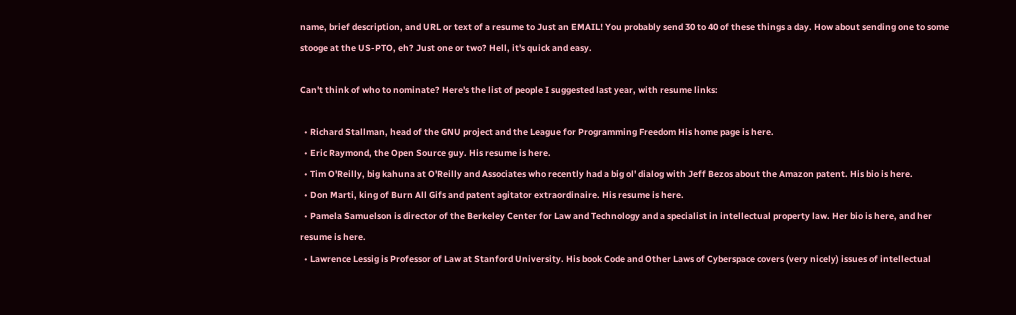name, brief description, and URL or text of a resume to Just an EMAIL! You probably send 30 to 40 of these things a day. How about sending one to some stooge at the US-PTO, eh? Just one or two? Hell, it's quick and easy.

Can't think of who to nominate? Here's the list of people I suggested last year, with resume links:

  • Richard Stallman, head of the GNU project and the League for Programming Freedom His home page is here.
  • Eric Raymond, the Open Source guy. His resume is here.
  • Tim O'Reilly, big kahuna at O'Reilly and Associates who recently had a big ol' dialog with Jeff Bezos about the Amazon patent. His bio is here.
  • Don Marti, king of Burn All Gifs and patent agitator extraordinaire. His resume is here.
  • Pamela Samuelson is director of the Berkeley Center for Law and Technology and a specialist in intellectual property law. Her bio is here, and her resume is here.
  • Lawrence Lessig is Professor of Law at Stanford University. His book Code and Other Laws of Cyberspace covers (very nicely) issues of intellectual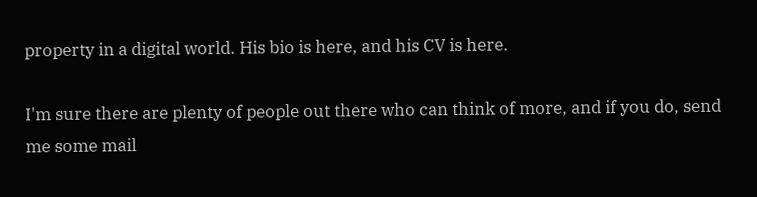property in a digital world. His bio is here, and his CV is here.

I'm sure there are plenty of people out there who can think of more, and if you do, send me some mail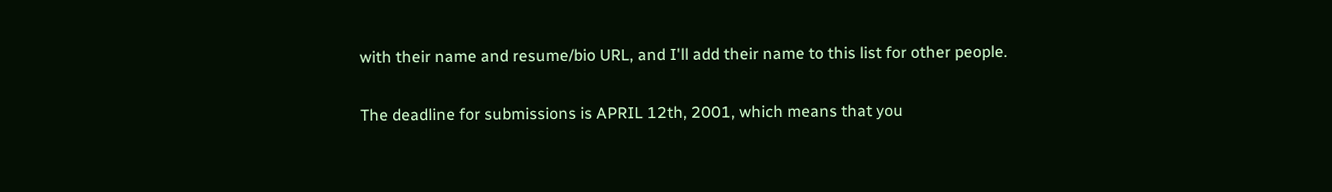with their name and resume/bio URL, and I'll add their name to this list for other people.

The deadline for submissions is APRIL 12th, 2001, which means that you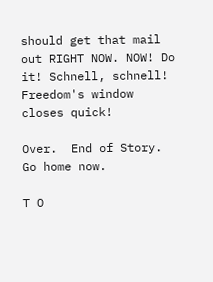should get that mail out RIGHT NOW. NOW! Do it! Schnell, schnell! Freedom's window closes quick!

Over.  End of Story.  Go home now.

T O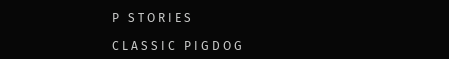P   S T O R I E S

C L A S S I C   P I G D O G